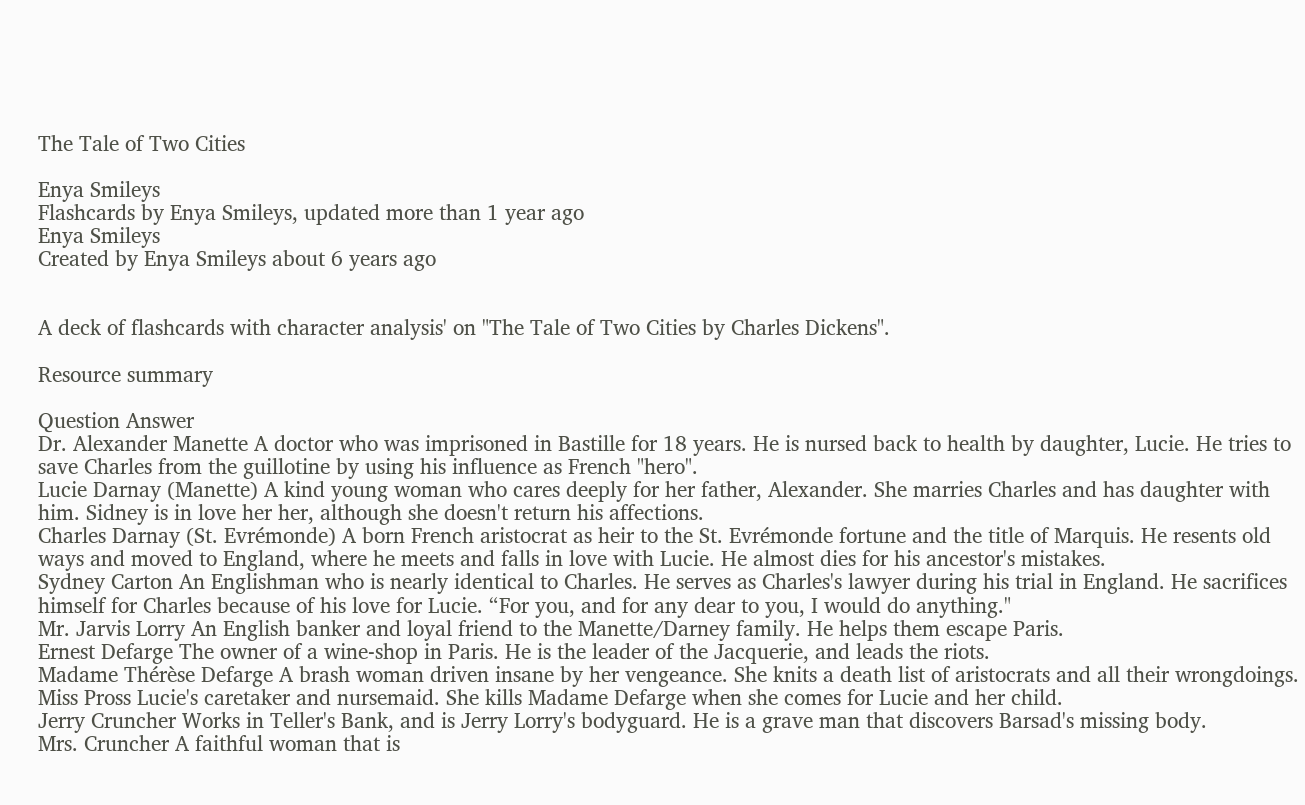The Tale of Two Cities

Enya Smileys
Flashcards by Enya Smileys, updated more than 1 year ago
Enya Smileys
Created by Enya Smileys about 6 years ago


A deck of flashcards with character analysis' on "The Tale of Two Cities by Charles Dickens".

Resource summary

Question Answer
Dr. Alexander Manette A doctor who was imprisoned in Bastille for 18 years. He is nursed back to health by daughter, Lucie. He tries to save Charles from the guillotine by using his influence as French "hero".
Lucie Darnay (Manette) A kind young woman who cares deeply for her father, Alexander. She marries Charles and has daughter with him. Sidney is in love her her, although she doesn't return his affections.
Charles Darnay (St. Evrémonde) A born French aristocrat as heir to the St. Evrémonde fortune and the title of Marquis. He resents old ways and moved to England, where he meets and falls in love with Lucie. He almost dies for his ancestor's mistakes.
Sydney Carton An Englishman who is nearly identical to Charles. He serves as Charles's lawyer during his trial in England. He sacrifices himself for Charles because of his love for Lucie. “For you, and for any dear to you, I would do anything."
Mr. Jarvis Lorry An English banker and loyal friend to the Manette/Darney family. He helps them escape Paris.
Ernest Defarge The owner of a wine-shop in Paris. He is the leader of the Jacquerie, and leads the riots.
Madame Thérèse Defarge A brash woman driven insane by her vengeance. She knits a death list of aristocrats and all their wrongdoings.
Miss Pross Lucie's caretaker and nursemaid. She kills Madame Defarge when she comes for Lucie and her child.
Jerry Cruncher Works in Teller's Bank, and is Jerry Lorry's bodyguard. He is a grave man that discovers Barsad's missing body.
Mrs. Cruncher A faithful woman that is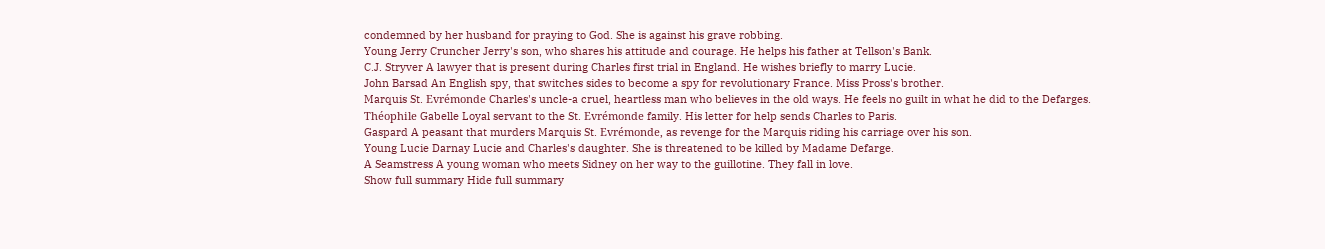condemned by her husband for praying to God. She is against his grave robbing.
Young Jerry Cruncher Jerry's son, who shares his attitude and courage. He helps his father at Tellson's Bank.
C.J. Stryver A lawyer that is present during Charles first trial in England. He wishes briefly to marry Lucie.
John Barsad An English spy, that switches sides to become a spy for revolutionary France. Miss Pross's brother.
Marquis St. Evrémonde Charles's uncle-a cruel, heartless man who believes in the old ways. He feels no guilt in what he did to the Defarges.
Théophile Gabelle Loyal servant to the St. Evrémonde family. His letter for help sends Charles to Paris.
Gaspard A peasant that murders Marquis St. Evrémonde, as revenge for the Marquis riding his carriage over his son.
Young Lucie Darnay Lucie and Charles's daughter. She is threatened to be killed by Madame Defarge.
A Seamstress A young woman who meets Sidney on her way to the guillotine. They fall in love.
Show full summary Hide full summary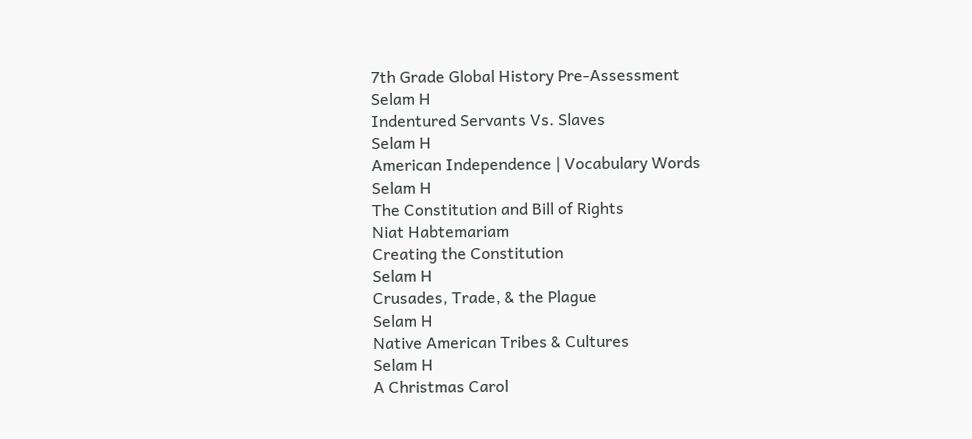7th Grade Global History Pre-Assessment
Selam H
Indentured Servants Vs. Slaves
Selam H
American Independence | Vocabulary Words
Selam H
The Constitution and Bill of Rights
Niat Habtemariam
Creating the Constitution
Selam H
Crusades, Trade, & the Plague
Selam H
Native American Tribes & Cultures
Selam H
A Christmas Carol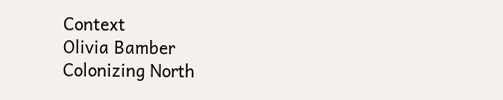Context
Olivia Bamber
Colonizing North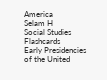America
Selam H
Social Studies Flashcards
Early Presidencies of the United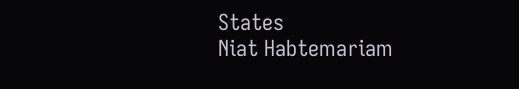States
Niat Habtemariam